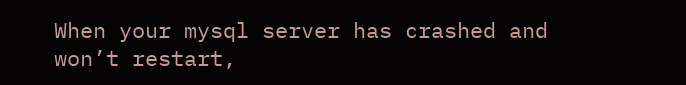When your mysql server has crashed and won’t restart,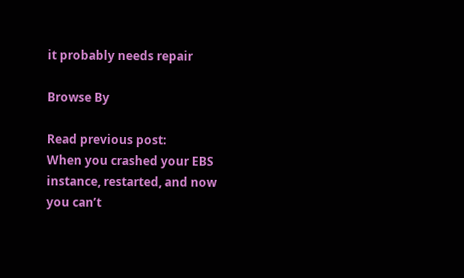it probably needs repair

Browse By

Read previous post:
When you crashed your EBS instance, restarted, and now you can’t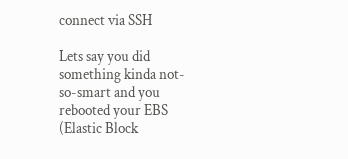connect via SSH

Lets say you did something kinda not-so-smart and you rebooted your EBS (Elastic Block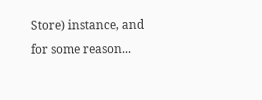Store) instance, and for some reason...